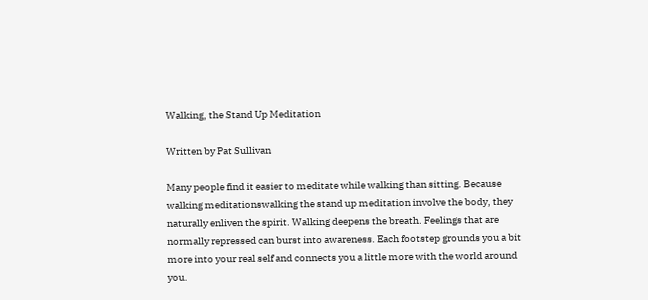Walking, the Stand Up Meditation

Written by Pat Sullivan

Many people find it easier to meditate while walking than sitting. Because walking meditationswalking the stand up meditation involve the body, they naturally enliven the spirit. Walking deepens the breath. Feelings that are normally repressed can burst into awareness. Each footstep grounds you a bit more into your real self and connects you a little more with the world around you.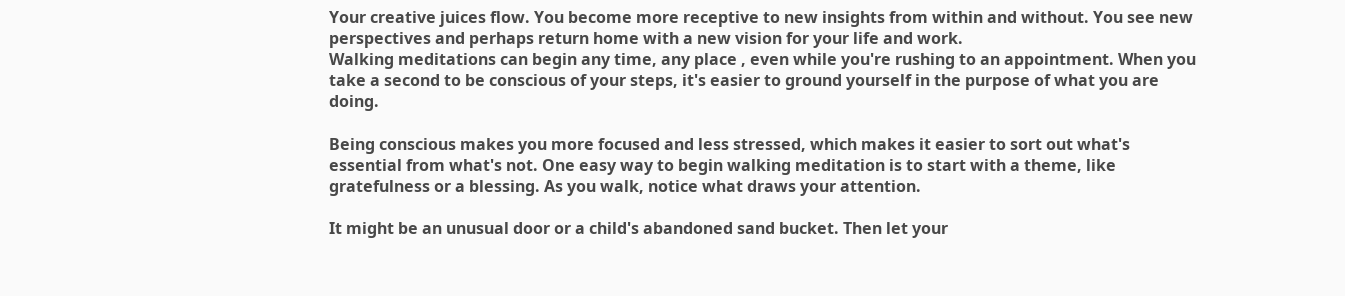Your creative juices flow. You become more receptive to new insights from within and without. You see new perspectives and perhaps return home with a new vision for your life and work.
Walking meditations can begin any time, any place , even while you're rushing to an appointment. When you take a second to be conscious of your steps, it's easier to ground yourself in the purpose of what you are doing.

Being conscious makes you more focused and less stressed, which makes it easier to sort out what's essential from what's not. One easy way to begin walking meditation is to start with a theme, like gratefulness or a blessing. As you walk, notice what draws your attention.

It might be an unusual door or a child's abandoned sand bucket. Then let your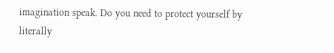imagination speak. Do you need to protect yourself by literally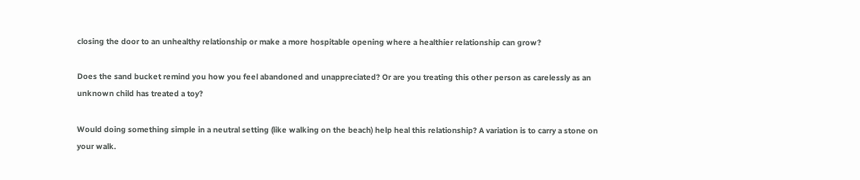closing the door to an unhealthy relationship or make a more hospitable opening where a healthier relationship can grow?

Does the sand bucket remind you how you feel abandoned and unappreciated? Or are you treating this other person as carelessly as an unknown child has treated a toy?

Would doing something simple in a neutral setting (like walking on the beach) help heal this relationship? A variation is to carry a stone on your walk.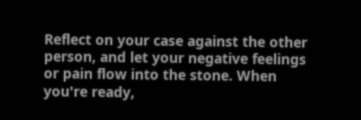Reflect on your case against the other person, and let your negative feelings or pain flow into the stone. When you're ready,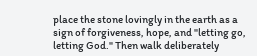place the stone lovingly in the earth as a sign of forgiveness, hope, and "letting go, letting God." Then walk deliberately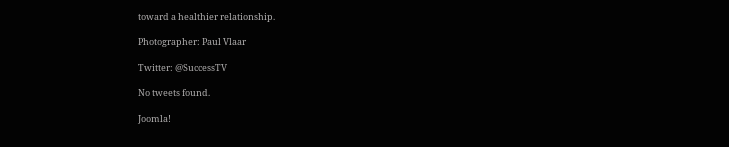toward a healthier relationship.

Photographer: Paul Vlaar

Twitter: @SuccessTV

No tweets found.

Joomla!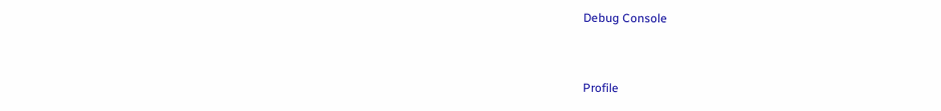Debug Console


Profile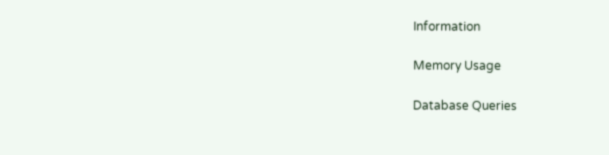Information

Memory Usage

Database Queries